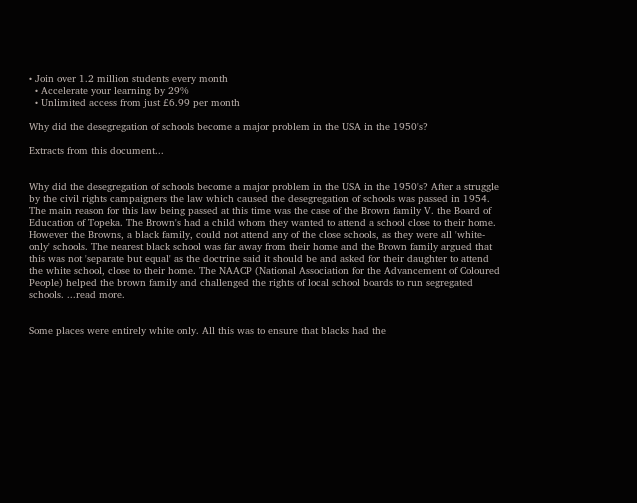• Join over 1.2 million students every month
  • Accelerate your learning by 29%
  • Unlimited access from just £6.99 per month

Why did the desegregation of schools become a major problem in the USA in the 1950's?

Extracts from this document...


Why did the desegregation of schools become a major problem in the USA in the 1950's? After a struggle by the civil rights campaigners the law which caused the desegregation of schools was passed in 1954. The main reason for this law being passed at this time was the case of the Brown family V. the Board of Education of Topeka. The Brown's had a child whom they wanted to attend a school close to their home. However the Browns, a black family, could not attend any of the close schools, as they were all 'white-only' schools. The nearest black school was far away from their home and the Brown family argued that this was not 'separate but equal' as the doctrine said it should be and asked for their daughter to attend the white school, close to their home. The NAACP (National Association for the Advancement of Coloured People) helped the brown family and challenged the rights of local school boards to run segregated schools. ...read more.


Some places were entirely white only. All this was to ensure that blacks had the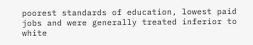poorest standards of education, lowest paid jobs and were generally treated inferior to white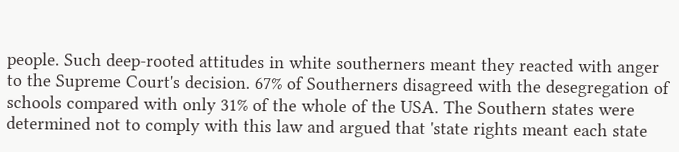people. Such deep-rooted attitudes in white southerners meant they reacted with anger to the Supreme Court's decision. 67% of Southerners disagreed with the desegregation of schools compared with only 31% of the whole of the USA. The Southern states were determined not to comply with this law and argued that 'state rights meant each state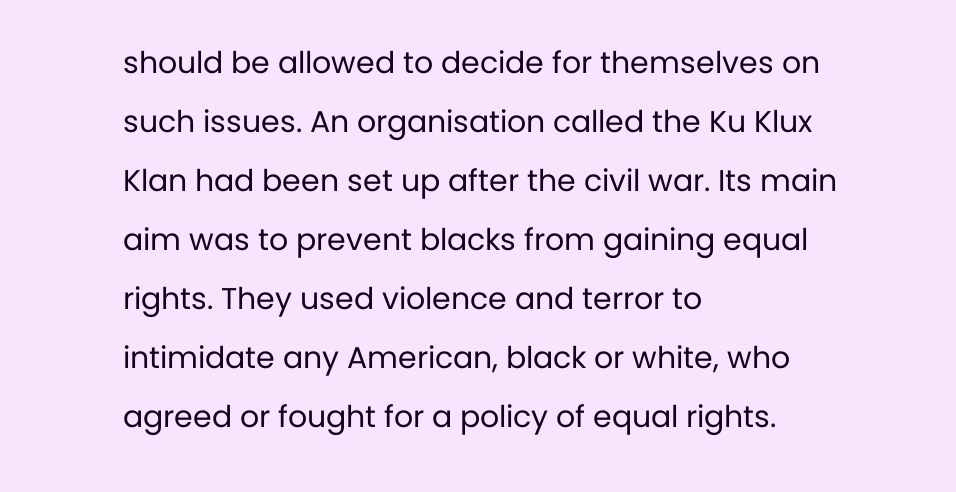should be allowed to decide for themselves on such issues. An organisation called the Ku Klux Klan had been set up after the civil war. Its main aim was to prevent blacks from gaining equal rights. They used violence and terror to intimidate any American, black or white, who agreed or fought for a policy of equal rights.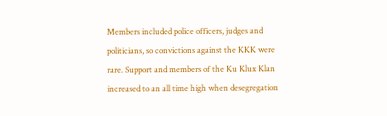Members included police officers, judges and politicians, so convictions against the KKK were rare. Support and members of the Ku Klux Klan increased to an all time high when desegregation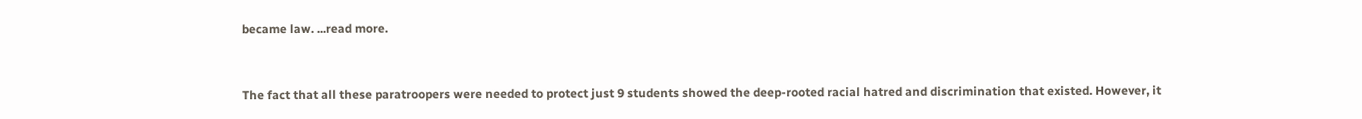became law. ...read more.


The fact that all these paratroopers were needed to protect just 9 students showed the deep-rooted racial hatred and discrimination that existed. However, it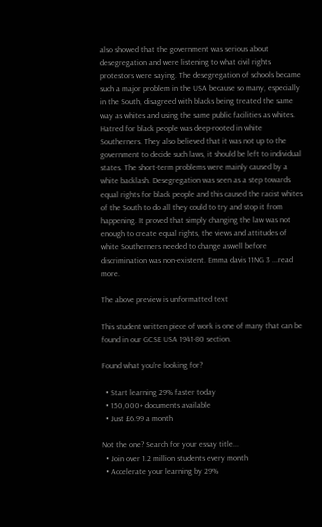also showed that the government was serious about desegregation and were listening to what civil rights protestors were saying. The desegregation of schools became such a major problem in the USA because so many, especially in the South, disagreed with blacks being treated the same way as whites and using the same public facilities as whites. Hatred for black people was deep-rooted in white Southerners. They also believed that it was not up to the government to decide such laws, it should be left to individual states. The short-term problems were mainly caused by a white backlash. Desegregation was seen as a step towards equal rights for black people and this caused the racist whites of the South to do all they could to try and stop it from happening. It proved that simply changing the law was not enough to create equal rights, the views and attitudes of white Southerners needed to change aswell before discrimination was non-existent. Emma davis 11NG 3 ...read more.

The above preview is unformatted text

This student written piece of work is one of many that can be found in our GCSE USA 1941-80 section.

Found what you're looking for?

  • Start learning 29% faster today
  • 150,000+ documents available
  • Just £6.99 a month

Not the one? Search for your essay title...
  • Join over 1.2 million students every month
  • Accelerate your learning by 29%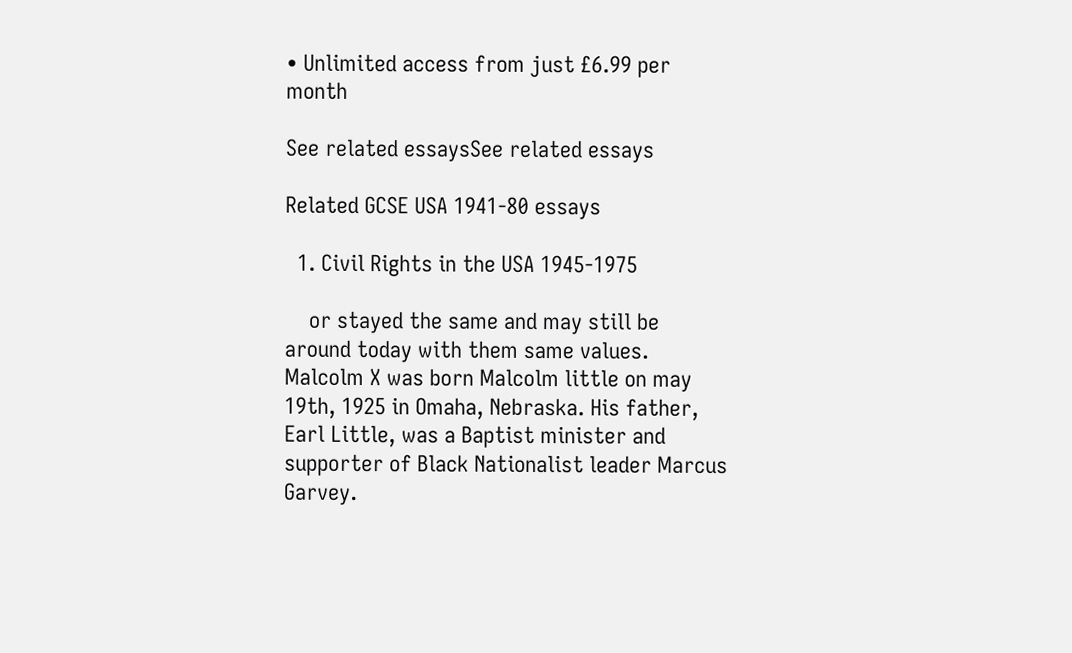• Unlimited access from just £6.99 per month

See related essaysSee related essays

Related GCSE USA 1941-80 essays

  1. Civil Rights in the USA 1945-1975

    or stayed the same and may still be around today with them same values. Malcolm X was born Malcolm little on may 19th, 1925 in Omaha, Nebraska. His father, Earl Little, was a Baptist minister and supporter of Black Nationalist leader Marcus Garvey.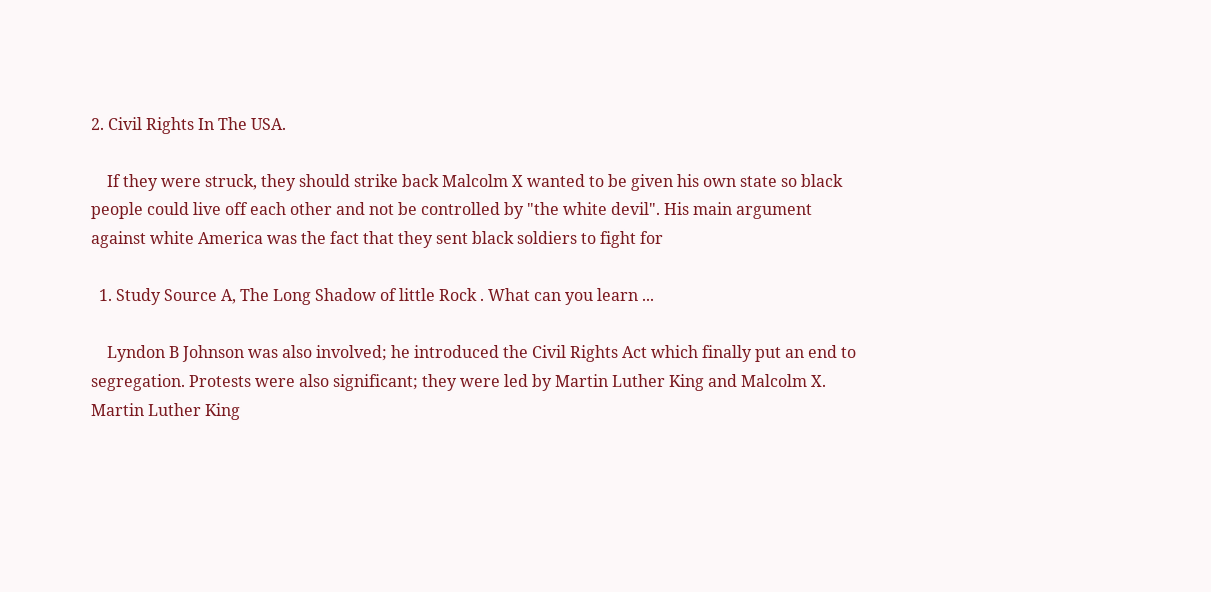2. Civil Rights In The USA.

    If they were struck, they should strike back Malcolm X wanted to be given his own state so black people could live off each other and not be controlled by "the white devil". His main argument against white America was the fact that they sent black soldiers to fight for

  1. Study Source A, The Long Shadow of little Rock . What can you learn ...

    Lyndon B Johnson was also involved; he introduced the Civil Rights Act which finally put an end to segregation. Protests were also significant; they were led by Martin Luther King and Malcolm X. Martin Luther King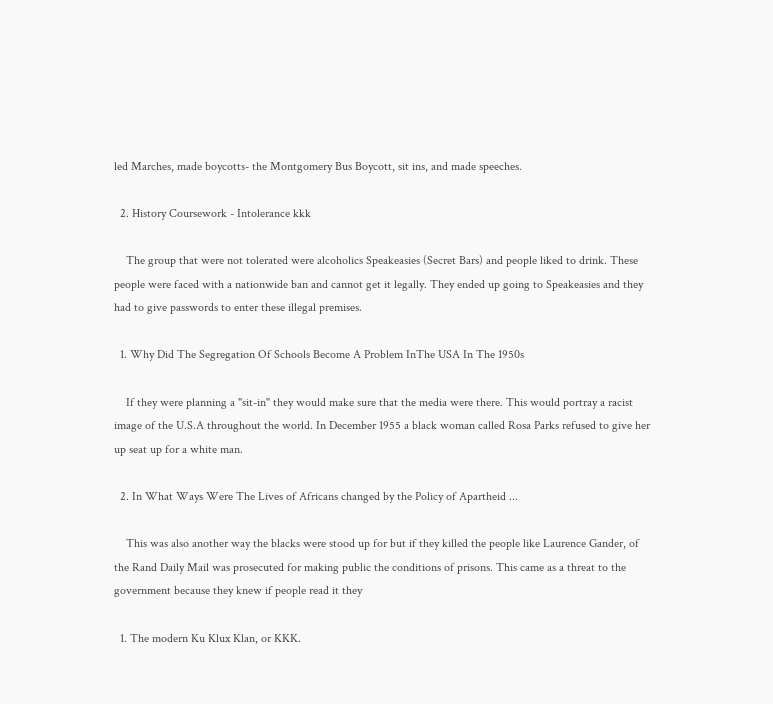led Marches, made boycotts- the Montgomery Bus Boycott, sit ins, and made speeches.

  2. History Coursework - Intolerance kkk

    The group that were not tolerated were alcoholics Speakeasies (Secret Bars) and people liked to drink. These people were faced with a nationwide ban and cannot get it legally. They ended up going to Speakeasies and they had to give passwords to enter these illegal premises.

  1. Why Did The Segregation Of Schools Become A Problem InThe USA In The 1950s

    If they were planning a "sit-in" they would make sure that the media were there. This would portray a racist image of the U.S.A throughout the world. In December 1955 a black woman called Rosa Parks refused to give her up seat up for a white man.

  2. In What Ways Were The Lives of Africans changed by the Policy of Apartheid ...

    This was also another way the blacks were stood up for but if they killed the people like Laurence Gander, of the Rand Daily Mail was prosecuted for making public the conditions of prisons. This came as a threat to the government because they knew if people read it they

  1. The modern Ku Klux Klan, or KKK.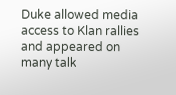Duke allowed media access to Klan rallies and appeared on many talk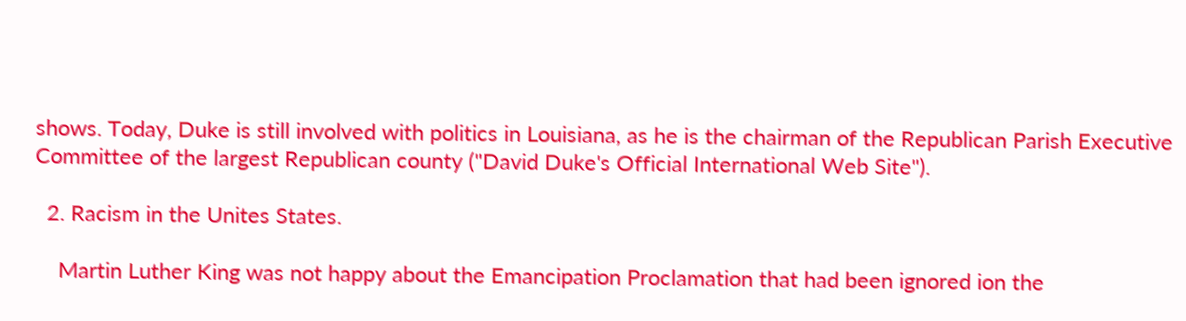shows. Today, Duke is still involved with politics in Louisiana, as he is the chairman of the Republican Parish Executive Committee of the largest Republican county ("David Duke's Official International Web Site").

  2. Racism in the Unites States.

    Martin Luther King was not happy about the Emancipation Proclamation that had been ignored ion the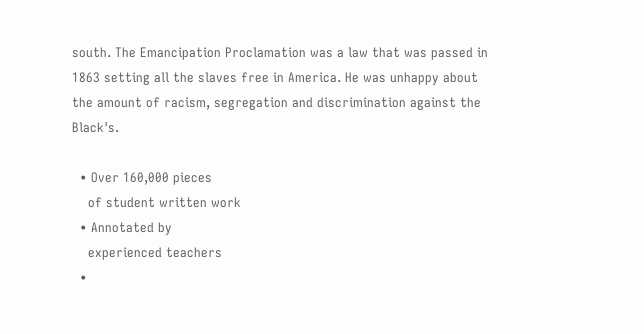south. The Emancipation Proclamation was a law that was passed in 1863 setting all the slaves free in America. He was unhappy about the amount of racism, segregation and discrimination against the Black's.

  • Over 160,000 pieces
    of student written work
  • Annotated by
    experienced teachers
  •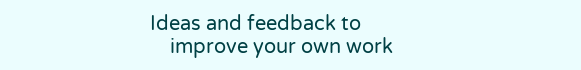Ideas and feedback to
    improve your own work